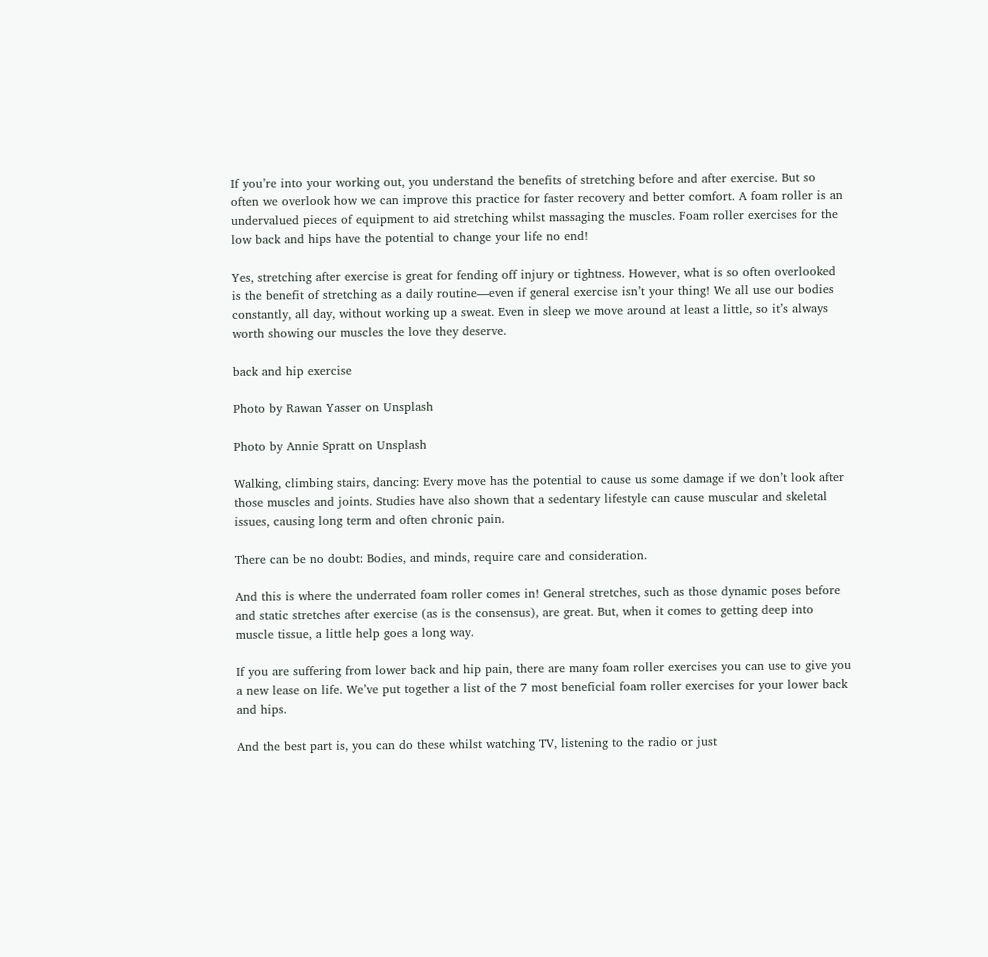If you’re into your working out, you understand the benefits of stretching before and after exercise. But so often we overlook how we can improve this practice for faster recovery and better comfort. A foam roller is an undervalued pieces of equipment to aid stretching whilst massaging the muscles. Foam roller exercises for the low back and hips have the potential to change your life no end!

Yes, stretching after exercise is great for fending off injury or tightness. However, what is so often overlooked is the benefit of stretching as a daily routine—even if general exercise isn’t your thing! We all use our bodies constantly, all day, without working up a sweat. Even in sleep we move around at least a little, so it’s always worth showing our muscles the love they deserve.

back and hip exercise

Photo by Rawan Yasser on Unsplash

Photo by Annie Spratt on Unsplash

Walking, climbing stairs, dancing: Every move has the potential to cause us some damage if we don’t look after those muscles and joints. Studies have also shown that a sedentary lifestyle can cause muscular and skeletal issues, causing long term and often chronic pain.

There can be no doubt: Bodies, and minds, require care and consideration.

And this is where the underrated foam roller comes in! General stretches, such as those dynamic poses before and static stretches after exercise (as is the consensus), are great. But, when it comes to getting deep into muscle tissue, a little help goes a long way.

If you are suffering from lower back and hip pain, there are many foam roller exercises you can use to give you a new lease on life. We’ve put together a list of the 7 most beneficial foam roller exercises for your lower back and hips.

And the best part is, you can do these whilst watching TV, listening to the radio or just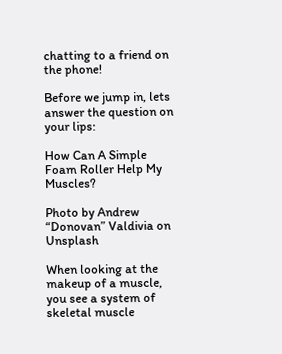chatting to a friend on the phone!

Before we jump in, lets answer the question on your lips:

How Can A Simple Foam Roller Help My Muscles?

Photo by Andrew “Donovan” Valdivia on Unsplash

When looking at the makeup of a muscle, you see a system of skeletal muscle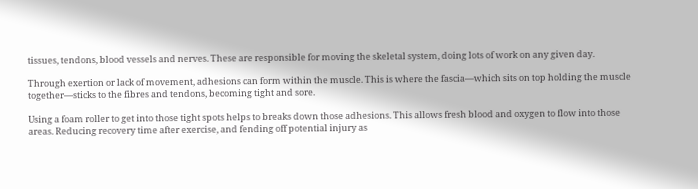tissues, tendons, blood vessels and nerves. These are responsible for moving the skeletal system, doing lots of work on any given day.

Through exertion or lack of movement, adhesions can form within the muscle. This is where the fascia—which sits on top holding the muscle together—sticks to the fibres and tendons, becoming tight and sore.

Using a foam roller to get into those tight spots helps to breaks down those adhesions. This allows fresh blood and oxygen to flow into those areas. Reducing recovery time after exercise, and fending off potential injury as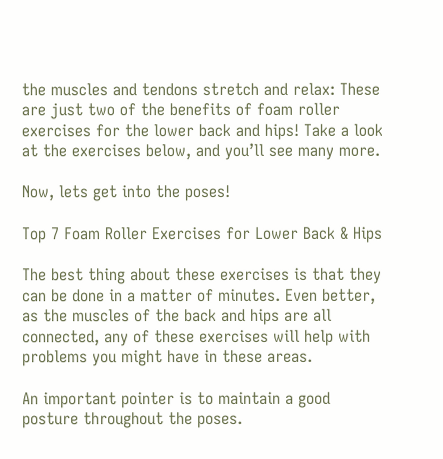the muscles and tendons stretch and relax: These are just two of the benefits of foam roller exercises for the lower back and hips! Take a look at the exercises below, and you’ll see many more.

Now, lets get into the poses!

Top 7 Foam Roller Exercises for Lower Back & Hips

The best thing about these exercises is that they can be done in a matter of minutes. Even better, as the muscles of the back and hips are all connected, any of these exercises will help with problems you might have in these areas.

An important pointer is to maintain a good posture throughout the poses.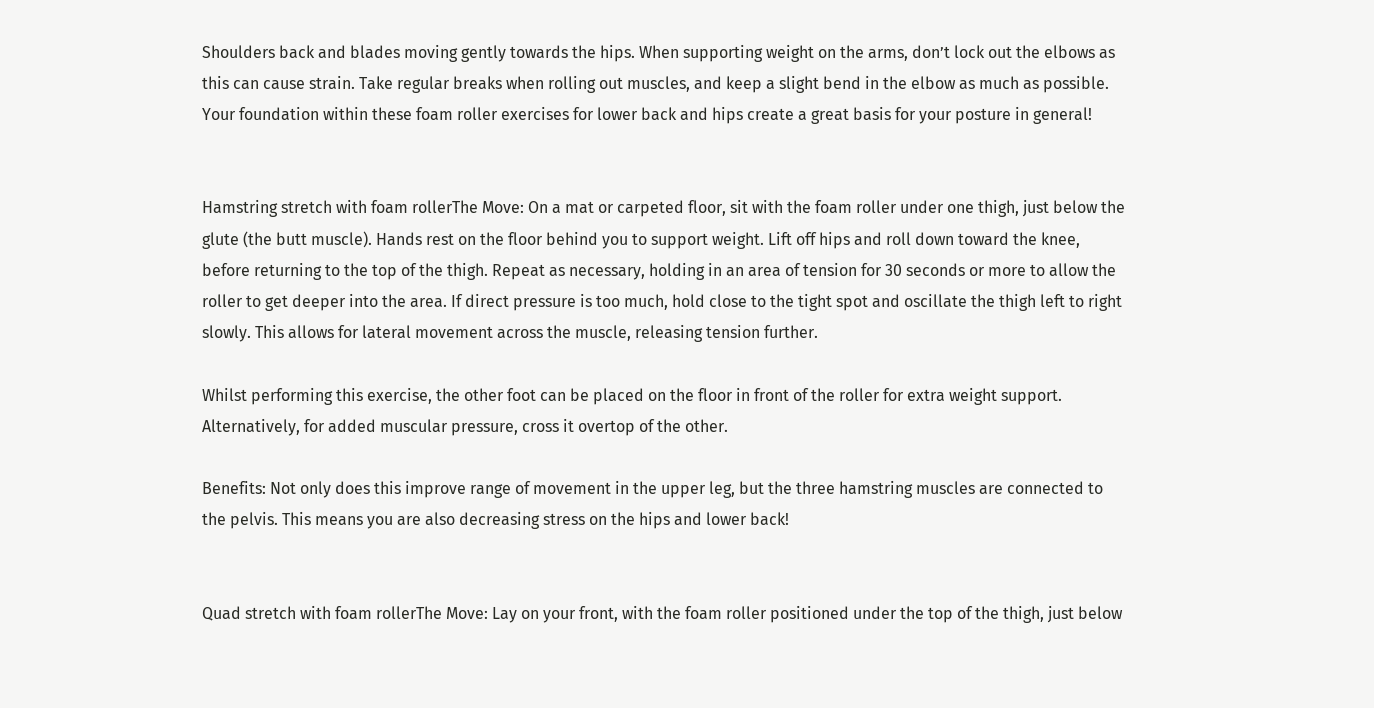Shoulders back and blades moving gently towards the hips. When supporting weight on the arms, don’t lock out the elbows as this can cause strain. Take regular breaks when rolling out muscles, and keep a slight bend in the elbow as much as possible. Your foundation within these foam roller exercises for lower back and hips create a great basis for your posture in general!


Hamstring stretch with foam rollerThe Move: On a mat or carpeted floor, sit with the foam roller under one thigh, just below the glute (the butt muscle). Hands rest on the floor behind you to support weight. Lift off hips and roll down toward the knee, before returning to the top of the thigh. Repeat as necessary, holding in an area of tension for 30 seconds or more to allow the roller to get deeper into the area. If direct pressure is too much, hold close to the tight spot and oscillate the thigh left to right slowly. This allows for lateral movement across the muscle, releasing tension further.

Whilst performing this exercise, the other foot can be placed on the floor in front of the roller for extra weight support. Alternatively, for added muscular pressure, cross it overtop of the other.

Benefits: Not only does this improve range of movement in the upper leg, but the three hamstring muscles are connected to the pelvis. This means you are also decreasing stress on the hips and lower back!


Quad stretch with foam rollerThe Move: Lay on your front, with the foam roller positioned under the top of the thigh, just below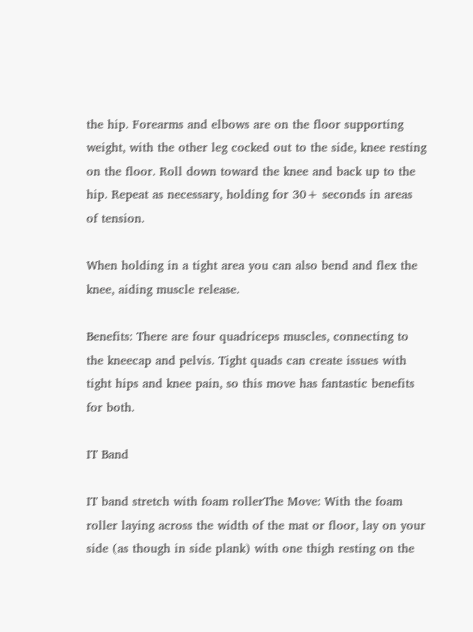the hip. Forearms and elbows are on the floor supporting weight, with the other leg cocked out to the side, knee resting on the floor. Roll down toward the knee and back up to the hip. Repeat as necessary, holding for 30+ seconds in areas of tension.

When holding in a tight area you can also bend and flex the knee, aiding muscle release.

Benefits: There are four quadriceps muscles, connecting to the kneecap and pelvis. Tight quads can create issues with tight hips and knee pain, so this move has fantastic benefits for both.

IT Band

IT band stretch with foam rollerThe Move: With the foam roller laying across the width of the mat or floor, lay on your side (as though in side plank) with one thigh resting on the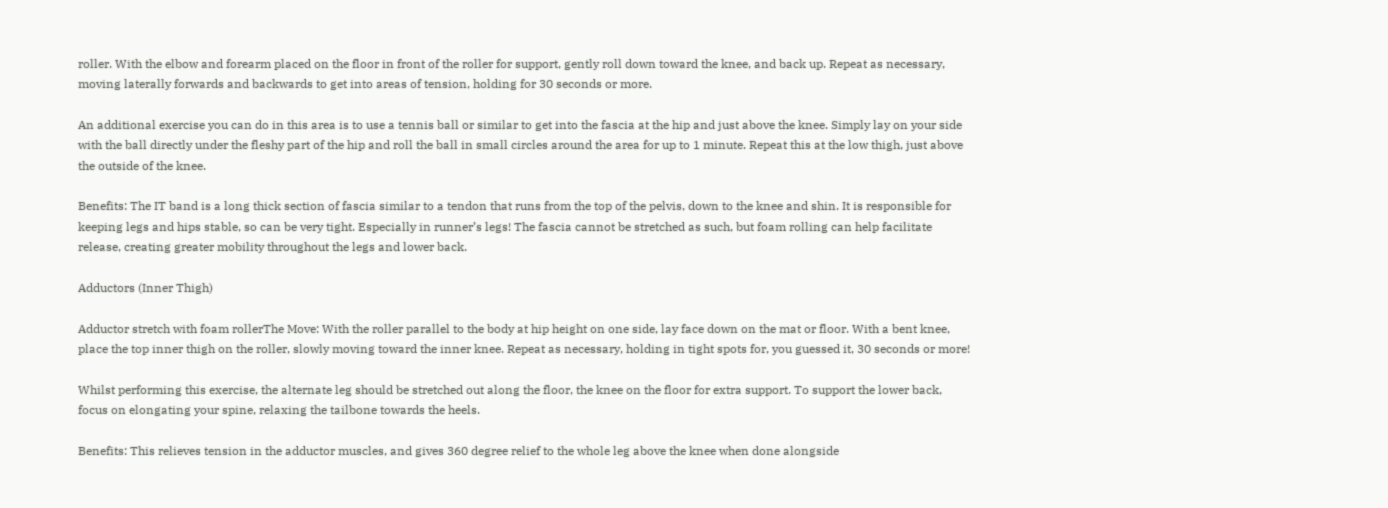roller. With the elbow and forearm placed on the floor in front of the roller for support, gently roll down toward the knee, and back up. Repeat as necessary, moving laterally forwards and backwards to get into areas of tension, holding for 30 seconds or more.

An additional exercise you can do in this area is to use a tennis ball or similar to get into the fascia at the hip and just above the knee. Simply lay on your side with the ball directly under the fleshy part of the hip and roll the ball in small circles around the area for up to 1 minute. Repeat this at the low thigh, just above the outside of the knee.

Benefits: The IT band is a long thick section of fascia similar to a tendon that runs from the top of the pelvis, down to the knee and shin. It is responsible for keeping legs and hips stable, so can be very tight. Especially in runner’s legs! The fascia cannot be stretched as such, but foam rolling can help facilitate release, creating greater mobility throughout the legs and lower back.

Adductors (Inner Thigh)

Adductor stretch with foam rollerThe Move: With the roller parallel to the body at hip height on one side, lay face down on the mat or floor. With a bent knee, place the top inner thigh on the roller, slowly moving toward the inner knee. Repeat as necessary, holding in tight spots for, you guessed it, 30 seconds or more!

Whilst performing this exercise, the alternate leg should be stretched out along the floor, the knee on the floor for extra support. To support the lower back, focus on elongating your spine, relaxing the tailbone towards the heels.

Benefits: This relieves tension in the adductor muscles, and gives 360 degree relief to the whole leg above the knee when done alongside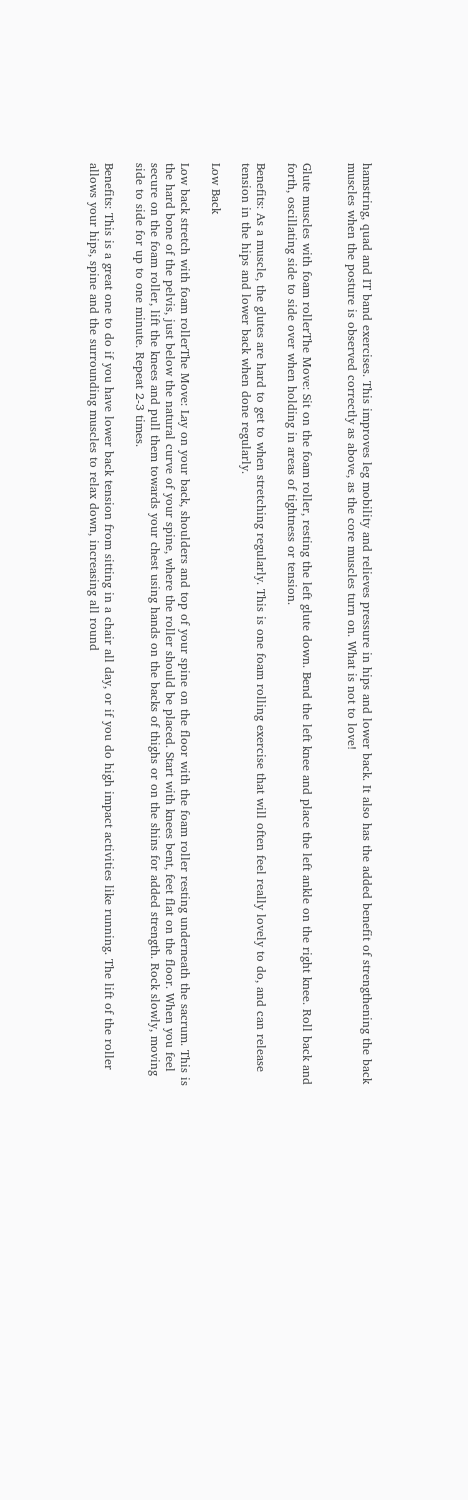hamstring, quad and IT band exercises. This improves leg mobility and relieves pressure in hips and lower back. It also has the added benefit of strengthening the back muscles when the posture is observed correctly as above, as the core muscles turn on. What is not to love!


Glute muscles with foam rollerThe Move: Sit on the foam roller, resting the left glute down. Bend the left knee and place the left ankle on the right knee. Roll back and forth, oscillating side to side over when holding in areas of tightness or tension.

Benefits: As a muscle, the glutes are hard to get to when stretching regularly. This is one foam rolling exercise that will often feel really lovely to do, and can release tension in the hips and lower back when done regularly.

Low Back

Low back stretch with foam rollerThe Move: Lay on your back, shoulders and top of your spine on the floor with the foam roller resting underneath the sacrum. This is the hard bone of the pelvis, just below the natural curve of your spine, where the roller should be placed. Start with knees bent, feet flat on the floor. When you feel secure on the foam roller, lift the knees and pull them towards your chest using hands on the backs of thighs or on the shins for added strength. Rock slowly, moving side to side for up to one minute. Repeat 2-3 times.

Benefits: This is a great one to do if you have lower back tension from sitting in a chair all day, or if you do high impact activities like running. The lift of the roller allows your hips, spine and the surrounding muscles to relax down, increasing all round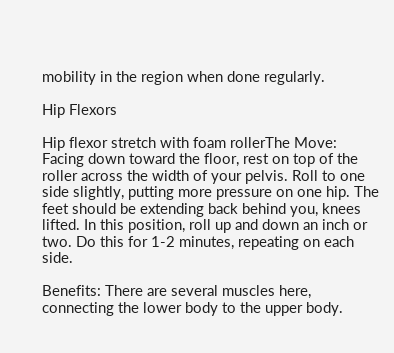mobility in the region when done regularly.

Hip Flexors

Hip flexor stretch with foam rollerThe Move: Facing down toward the floor, rest on top of the roller across the width of your pelvis. Roll to one side slightly, putting more pressure on one hip. The feet should be extending back behind you, knees lifted. In this position, roll up and down an inch or two. Do this for 1-2 minutes, repeating on each side.

Benefits: There are several muscles here, connecting the lower body to the upper body.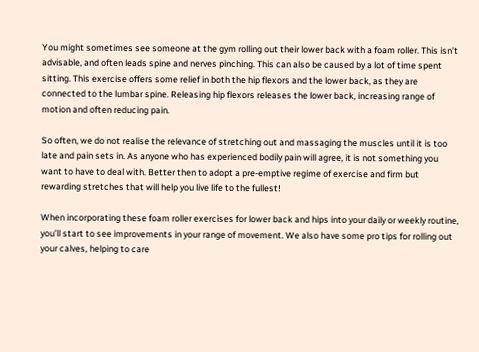You might sometimes see someone at the gym rolling out their lower back with a foam roller. This isn’t advisable, and often leads spine and nerves pinching. This can also be caused by a lot of time spent sitting. This exercise offers some relief in both the hip flexors and the lower back, as they are connected to the lumbar spine. Releasing hip flexors releases the lower back, increasing range of motion and often reducing pain.

So often, we do not realise the relevance of stretching out and massaging the muscles until it is too late and pain sets in. As anyone who has experienced bodily pain will agree, it is not something you want to have to deal with. Better then to adopt a pre-emptive regime of exercise and firm but rewarding stretches that will help you live life to the fullest!

When incorporating these foam roller exercises for lower back and hips into your daily or weekly routine, you’ll start to see improvements in your range of movement. We also have some pro tips for rolling out your calves, helping to care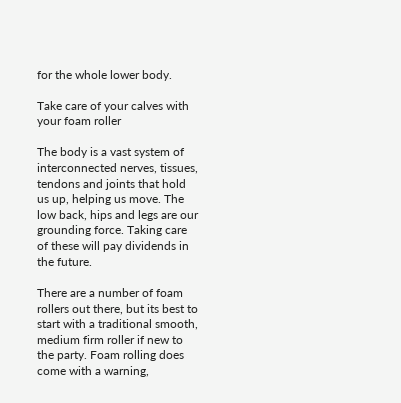for the whole lower body.

Take care of your calves with your foam roller

The body is a vast system of interconnected nerves, tissues, tendons and joints that hold us up, helping us move. The low back, hips and legs are our grounding force. Taking care of these will pay dividends in the future.

There are a number of foam rollers out there, but its best to start with a traditional smooth, medium firm roller if new to the party. Foam rolling does come with a warning,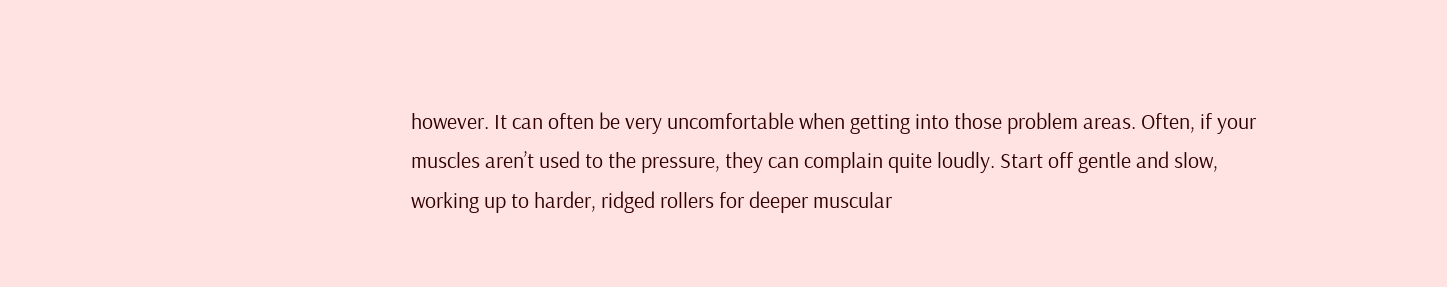however. It can often be very uncomfortable when getting into those problem areas. Often, if your muscles aren’t used to the pressure, they can complain quite loudly. Start off gentle and slow, working up to harder, ridged rollers for deeper muscular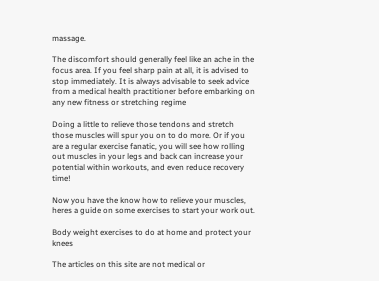massage.

The discomfort should generally feel like an ache in the focus area. If you feel sharp pain at all, it is advised to stop immediately. It is always advisable to seek advice from a medical health practitioner before embarking on any new fitness or stretching regime

Doing a little to relieve those tendons and stretch those muscles will spur you on to do more. Or if you are a regular exercise fanatic, you will see how rolling out muscles in your legs and back can increase your potential within workouts, and even reduce recovery time!

Now you have the know how to relieve your muscles, heres a guide on some exercises to start your work out.

Body weight exercises to do at home and protect your knees

The articles on this site are not medical or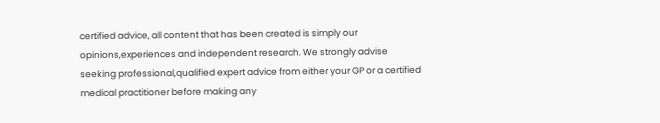certified advice, all content that has been created is simply our opinions,experiences and independent research. We strongly advise seeking professional,qualified expert advice from either your GP or a certified medical practitioner before making any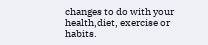changes to do with your health,diet, exercise or habits.